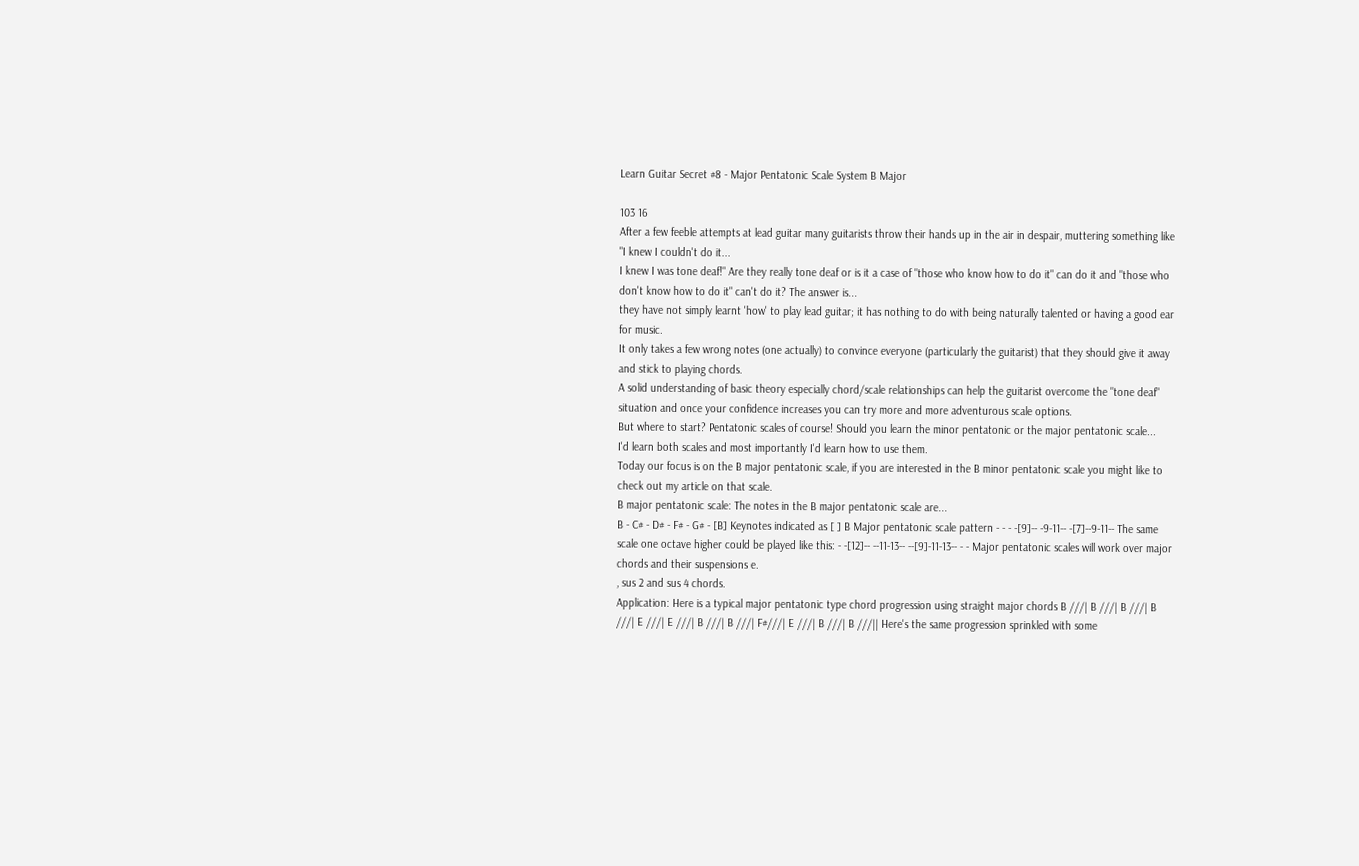Learn Guitar Secret #8 - Major Pentatonic Scale System B Major

103 16
After a few feeble attempts at lead guitar many guitarists throw their hands up in the air in despair, muttering something like "I knew I couldn't do it...
I knew I was tone deaf!" Are they really tone deaf or is it a case of "those who know how to do it" can do it and "those who don't know how to do it" can't do it? The answer is...
they have not simply learnt 'how' to play lead guitar; it has nothing to do with being naturally talented or having a good ear for music.
It only takes a few wrong notes (one actually) to convince everyone (particularly the guitarist) that they should give it away and stick to playing chords.
A solid understanding of basic theory especially chord/scale relationships can help the guitarist overcome the "tone deaf" situation and once your confidence increases you can try more and more adventurous scale options.
But where to start? Pentatonic scales of course! Should you learn the minor pentatonic or the major pentatonic scale...
I'd learn both scales and most importantly I'd learn how to use them.
Today our focus is on the B major pentatonic scale, if you are interested in the B minor pentatonic scale you might like to check out my article on that scale.
B major pentatonic scale: The notes in the B major pentatonic scale are...
B - C# - D# - F# - G# - [B] Keynotes indicated as [ ] B Major pentatonic scale pattern - - - -[9]-- -9-11-- -[7]--9-11-- The same scale one octave higher could be played like this: - -[12]-- --11-13-- --[9]-11-13-- - - Major pentatonic scales will work over major chords and their suspensions e.
, sus 2 and sus 4 chords.
Application: Here is a typical major pentatonic type chord progression using straight major chords B ///| B ///| B ///| B ///| E ///| E ///| B ///| B ///| F#///| E ///| B ///| B ///|| Here's the same progression sprinkled with some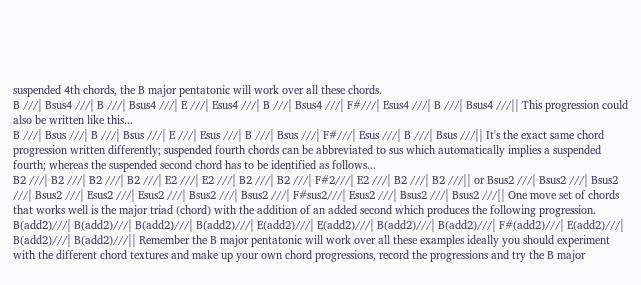suspended 4th chords, the B major pentatonic will work over all these chords.
B ///| Bsus4 ///| B ///| Bsus4 ///| E ///| Esus4 ///| B ///| Bsus4 ///| F#///| Esus4 ///| B ///| Bsus4 ///|| This progression could also be written like this...
B ///| Bsus ///| B ///| Bsus ///| E ///| Esus ///| B ///| Bsus ///| F#///| Esus ///| B ///| Bsus ///|| It's the exact same chord progression written differently; suspended fourth chords can be abbreviated to sus which automatically implies a suspended fourth; whereas the suspended second chord has to be identified as follows...
B2 ///| B2 ///| B2 ///| B2 ///| E2 ///| E2 ///| B2 ///| B2 ///| F#2///| E2 ///| B2 ///| B2 ///|| or Bsus2 ///| Bsus2 ///| Bsus2 ///| Bsus2 ///| Esus2 ///| Esus2 ///| Bsus2 ///| Bsus2 ///| F#sus2///| Esus2 ///| Bsus2 ///| Bsus2 ///|| One move set of chords that works well is the major triad (chord) with the addition of an added second which produces the following progression.
B(add2)///| B(add2)///| B(add2)///| B(add2)///| E(add2)///| E(add2)///| B(add2)///| B(add2)///| F#(add2)///| E(add2)///| B(add2)///| B(add2)///|| Remember the B major pentatonic will work over all these examples ideally you should experiment with the different chord textures and make up your own chord progressions, record the progressions and try the B major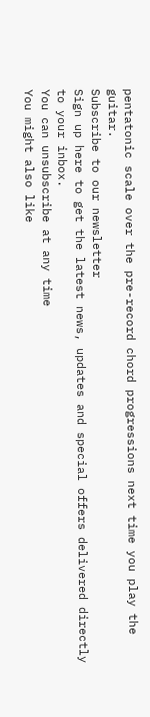pentatonic scale over the pre-record chord progressions next time you play the guitar.
Subscribe to our newsletter
Sign up here to get the latest news, updates and special offers delivered directly to your inbox.
You can unsubscribe at any time
You might also like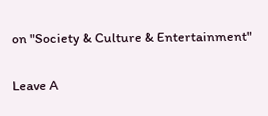on "Society & Culture & Entertainment"

Leave A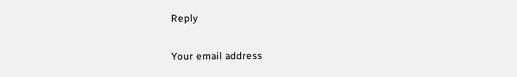Reply

Your email address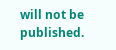will not be published.